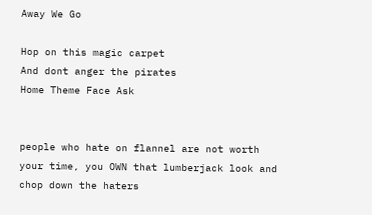Away We Go

Hop on this magic carpet
And dont anger the pirates
Home Theme Face Ask


people who hate on flannel are not worth your time, you OWN that lumberjack look and chop down the haters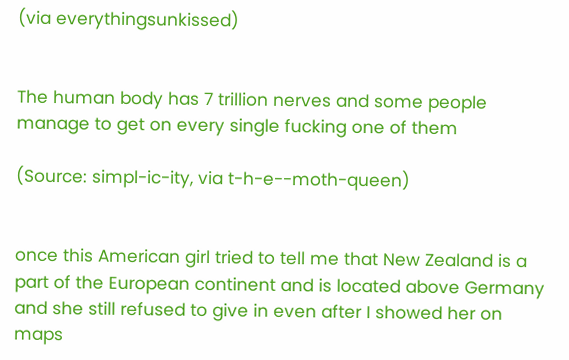(via everythingsunkissed)


The human body has 7 trillion nerves and some people manage to get on every single fucking one of them

(Source: simpl-ic-ity, via t-h-e--moth-queen)


once this American girl tried to tell me that New Zealand is a part of the European continent and is located above Germany and she still refused to give in even after I showed her on maps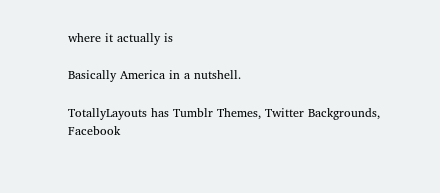where it actually is

Basically America in a nutshell.

TotallyLayouts has Tumblr Themes, Twitter Backgrounds, Facebook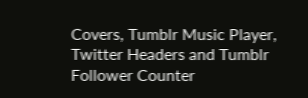Covers, Tumblr Music Player, Twitter Headers and Tumblr Follower Counter